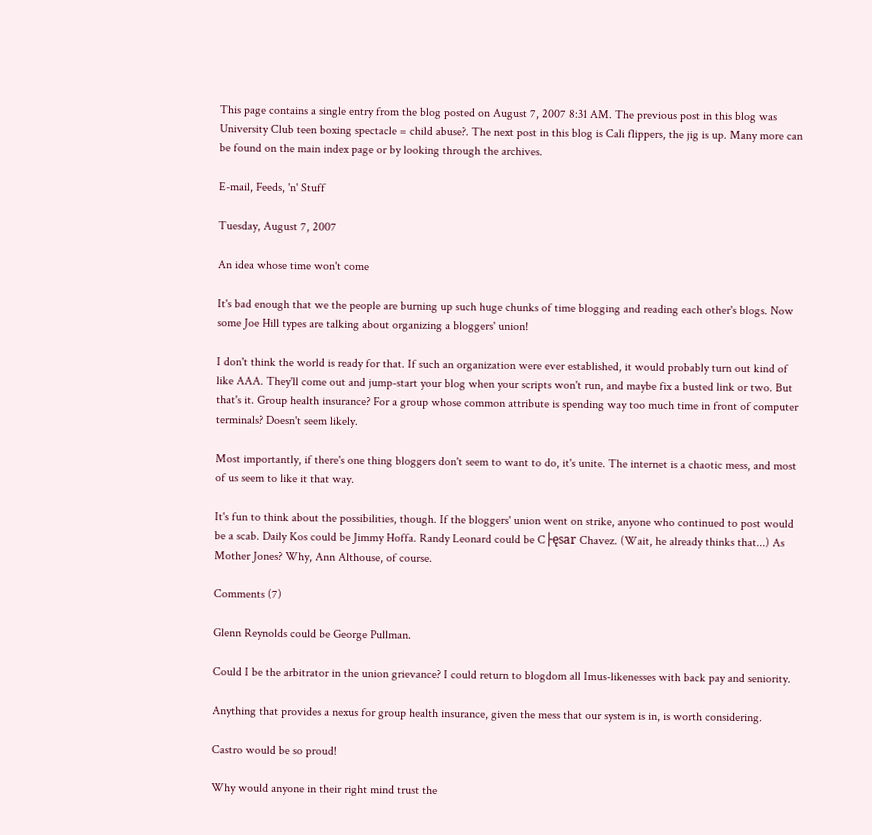This page contains a single entry from the blog posted on August 7, 2007 8:31 AM. The previous post in this blog was University Club teen boxing spectacle = child abuse?. The next post in this blog is Cali flippers, the jig is up. Many more can be found on the main index page or by looking through the archives.

E-mail, Feeds, 'n' Stuff

Tuesday, August 7, 2007

An idea whose time won't come

It's bad enough that we the people are burning up such huge chunks of time blogging and reading each other's blogs. Now some Joe Hill types are talking about organizing a bloggers' union!

I don't think the world is ready for that. If such an organization were ever established, it would probably turn out kind of like AAA. They'll come out and jump-start your blog when your scripts won't run, and maybe fix a busted link or two. But that's it. Group health insurance? For a group whose common attribute is spending way too much time in front of computer terminals? Doesn't seem likely.

Most importantly, if there's one thing bloggers don't seem to want to do, it's unite. The internet is a chaotic mess, and most of us seem to like it that way.

It's fun to think about the possibilities, though. If the bloggers' union went on strike, anyone who continued to post would be a scab. Daily Kos could be Jimmy Hoffa. Randy Leonard could be C├ęsar Chavez. (Wait, he already thinks that...) As Mother Jones? Why, Ann Althouse, of course.

Comments (7)

Glenn Reynolds could be George Pullman.

Could I be the arbitrator in the union grievance? I could return to blogdom all Imus-likenesses with back pay and seniority.

Anything that provides a nexus for group health insurance, given the mess that our system is in, is worth considering.

Castro would be so proud!

Why would anyone in their right mind trust the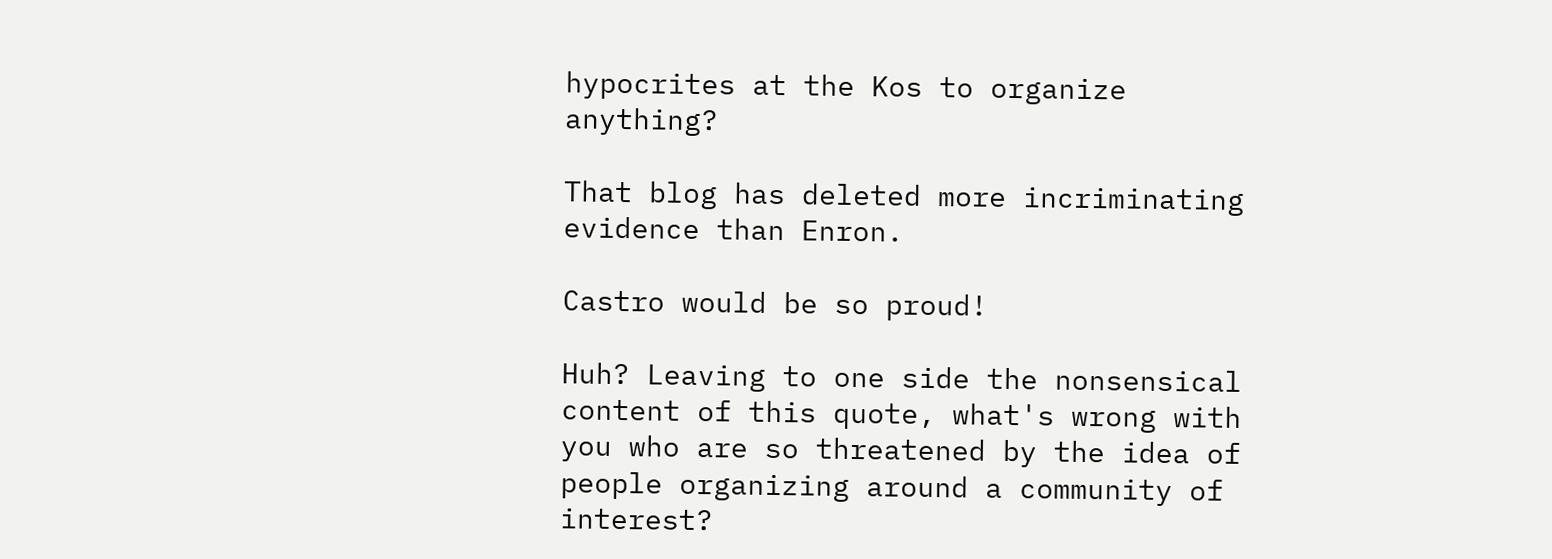hypocrites at the Kos to organize anything?

That blog has deleted more incriminating evidence than Enron.

Castro would be so proud!

Huh? Leaving to one side the nonsensical content of this quote, what's wrong with you who are so threatened by the idea of people organizing around a community of interest?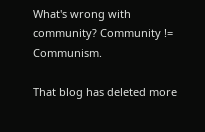What's wrong with community? Community != Communism.

That blog has deleted more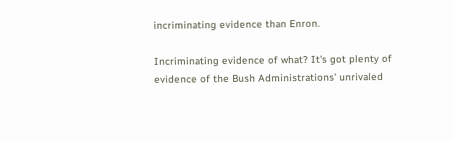incriminating evidence than Enron.

Incriminating evidence of what? It's got plenty of evidence of the Bush Administrations' unrivaled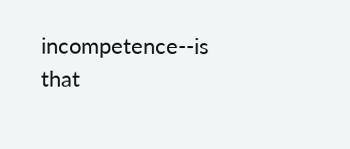incompetence--is that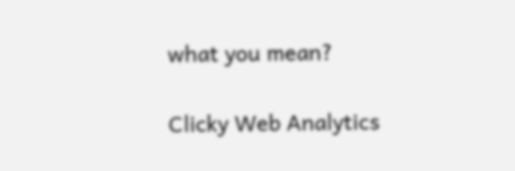what you mean?

Clicky Web Analytics